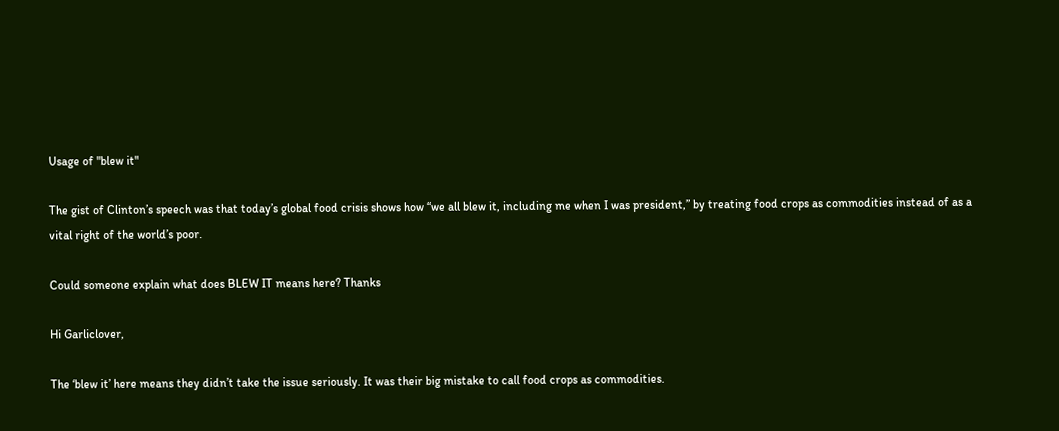Usage of "blew it"

The gist of Clinton’s speech was that today’s global food crisis shows how “we all blew it, including me when I was president,” by treating food crops as commodities instead of as a vital right of the world’s poor.

Could someone explain what does BLEW IT means here? Thanks

Hi Garliclover,

The ‘blew it’ here means they didn’t take the issue seriously. It was their big mistake to call food crops as commodities.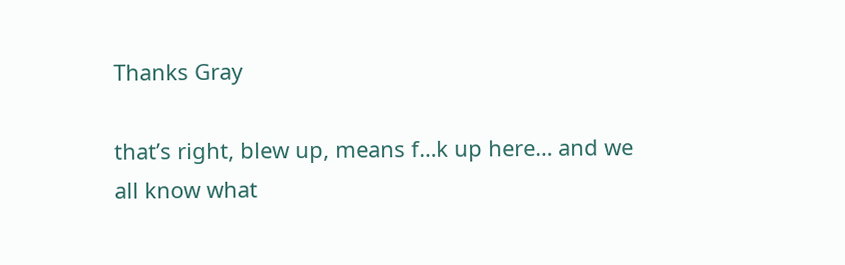Thanks Gray

that’s right, blew up, means f…k up here… and we all know what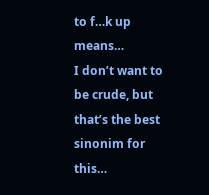to f…k up means…
I don’t want to be crude, but that’s the best sinonim for this…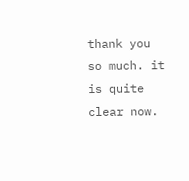thank you so much. it is quite clear now.